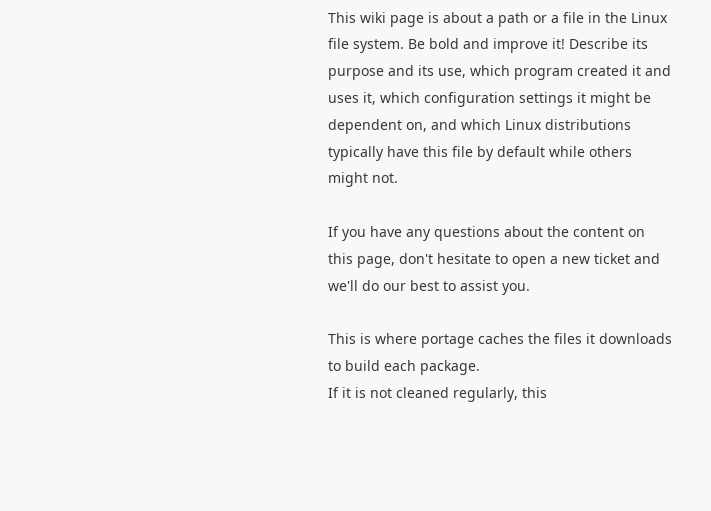This wiki page is about a path or a file in the Linux file system. Be bold and improve it! Describe its purpose and its use, which program created it and uses it, which configuration settings it might be dependent on, and which Linux distributions typically have this file by default while others might not.

If you have any questions about the content on this page, don't hesitate to open a new ticket and we'll do our best to assist you.

This is where portage caches the files it downloads to build each package.
If it is not cleaned regularly, this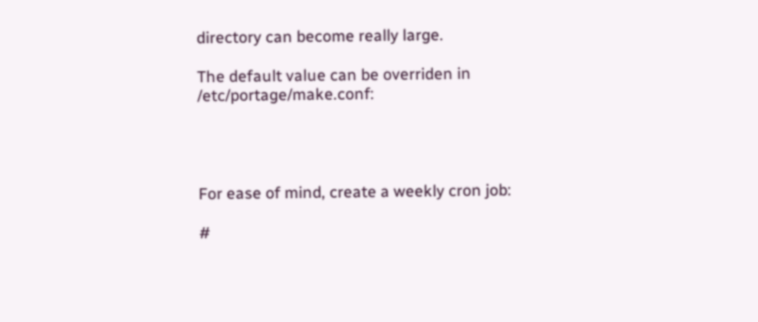directory can become really large.

The default value can be overriden in /etc/portage/make.conf:




For ease of mind, create a weekly cron job:

#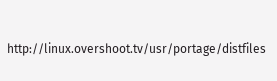http://linux.overshoot.tv/usr/portage/distfiles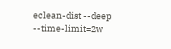eclean-dist --deep --time-limit=2w